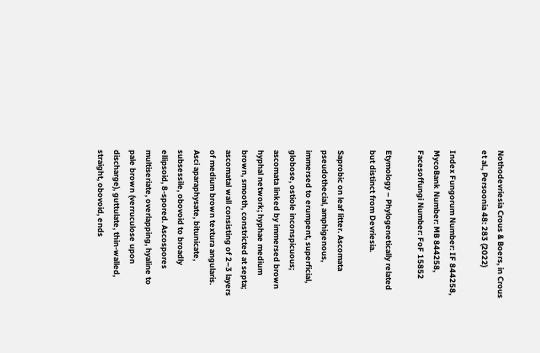Nothodevriesia Crous & Boers, in Crous et al., Persoonia 48: 283 (2022)

Index Fungorum Number: IF 844258, MycoBank Number: MB 844258, Facesoffungi Number: FoF 15852

Etymology – Phylogenetically related but distinct from Devriesia.

Saprobic on leaf litter. Ascomata pseudothecial, amphigenous, immersed to erumpent, superficial, globose, ostiole inconspicuous; ascomata linked by immersed brown hyphal network; hyphae medium brown, smooth, constricted at septa; ascomatal wall consisting of 2–3 layers of medium brown textura angularis. Asci aparaphysate, bitunicate, subsessile, obovoid to broadly ellipsoid, 8-spored. Ascospores multiseriate, overlapping, hyaline to pale brown (verruculose upon discharge), guttulate, thin-walled, straight, obovoid, ends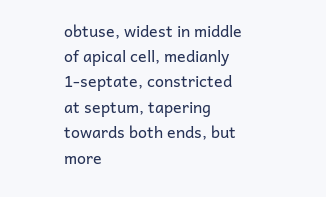obtuse, widest in middle of apical cell, medianly 1-septate, constricted at septum, tapering towards both ends, but more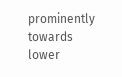prominently towards lower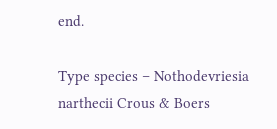end.

Type species – Nothodevriesia narthecii Crous & Boers